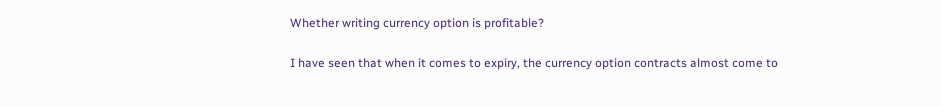Whether writing currency option is profitable?

I have seen that when it comes to expiry, the currency option contracts almost come to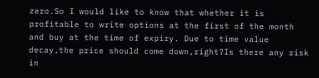zero.So I would like to know that whether it is profitable to write options at the first of the month and buy at the time of expiry. Due to time value decay,the price should come down,right?Is there any risk in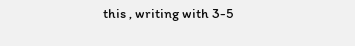this , writing with 3-5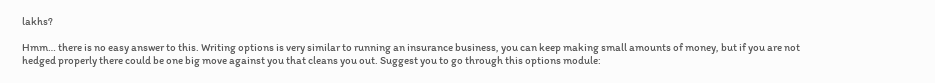lakhs?

Hmm… there is no easy answer to this. Writing options is very similar to running an insurance business, you can keep making small amounts of money, but if you are not hedged properly there could be one big move against you that cleans you out. Suggest you to go through this options module: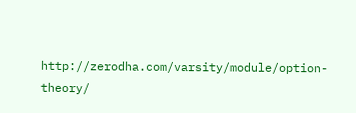http://zerodha.com/varsity/module/option-theory/